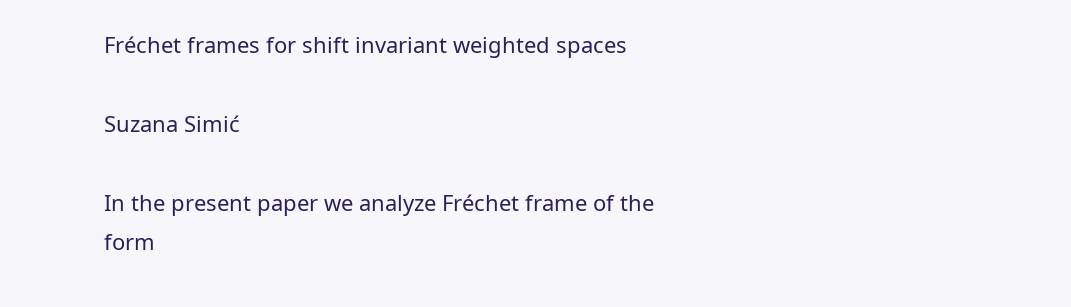Fréchet frames for shift invariant weighted spaces

Suzana Simić

In the present paper we analyze Fréchet frame of the form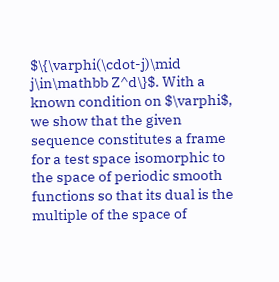$\{\varphi(\cdot-j)\mid j\in\mathbb Z^d\}$. With a known condition on $\varphi$, we show that the given sequence constitutes a frame for a test space isomorphic to the space of periodic smooth functions so that its dual is the multiple of the space of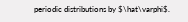periodic distributions by $\hat\varphi$.